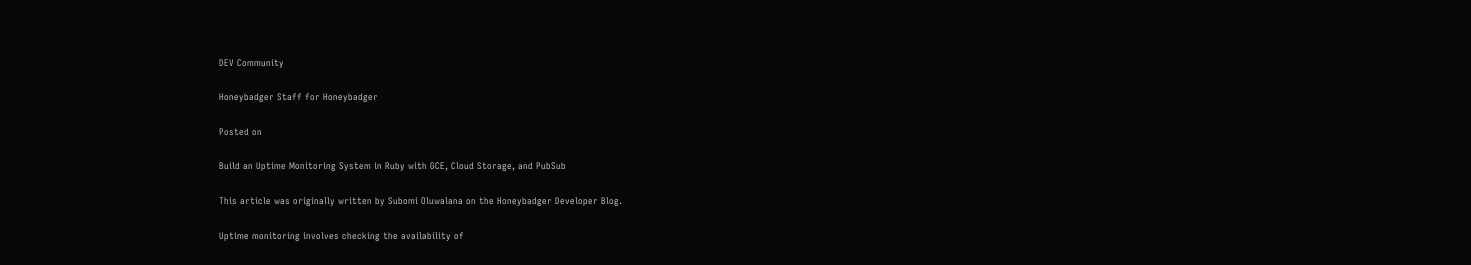DEV Community

Honeybadger Staff for Honeybadger

Posted on

Build an Uptime Monitoring System in Ruby with GCE, Cloud Storage, and PubSub

This article was originally written by Subomi Oluwalana on the Honeybadger Developer Blog.

Uptime monitoring involves checking the availability of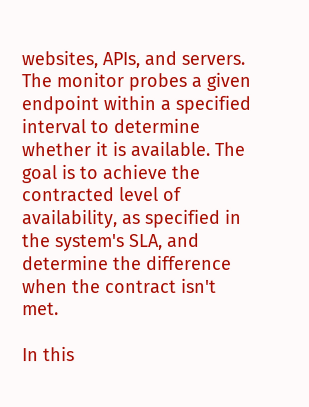websites, APIs, and servers. The monitor probes a given endpoint within a specified interval to determine whether it is available. The goal is to achieve the contracted level of availability, as specified in the system's SLA, and determine the difference when the contract isn't met.

In this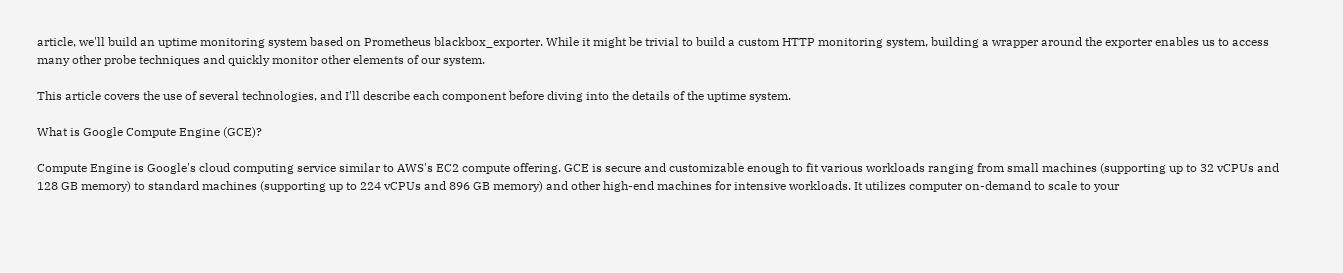article, we'll build an uptime monitoring system based on Prometheus blackbox_exporter. While it might be trivial to build a custom HTTP monitoring system, building a wrapper around the exporter enables us to access many other probe techniques and quickly monitor other elements of our system.

This article covers the use of several technologies, and I'll describe each component before diving into the details of the uptime system.

What is Google Compute Engine (GCE)?

Compute Engine is Google's cloud computing service similar to AWS's EC2 compute offering. GCE is secure and customizable enough to fit various workloads ranging from small machines (supporting up to 32 vCPUs and 128 GB memory) to standard machines (supporting up to 224 vCPUs and 896 GB memory) and other high-end machines for intensive workloads. It utilizes computer on-demand to scale to your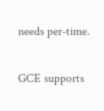needs per-time.

GCE supports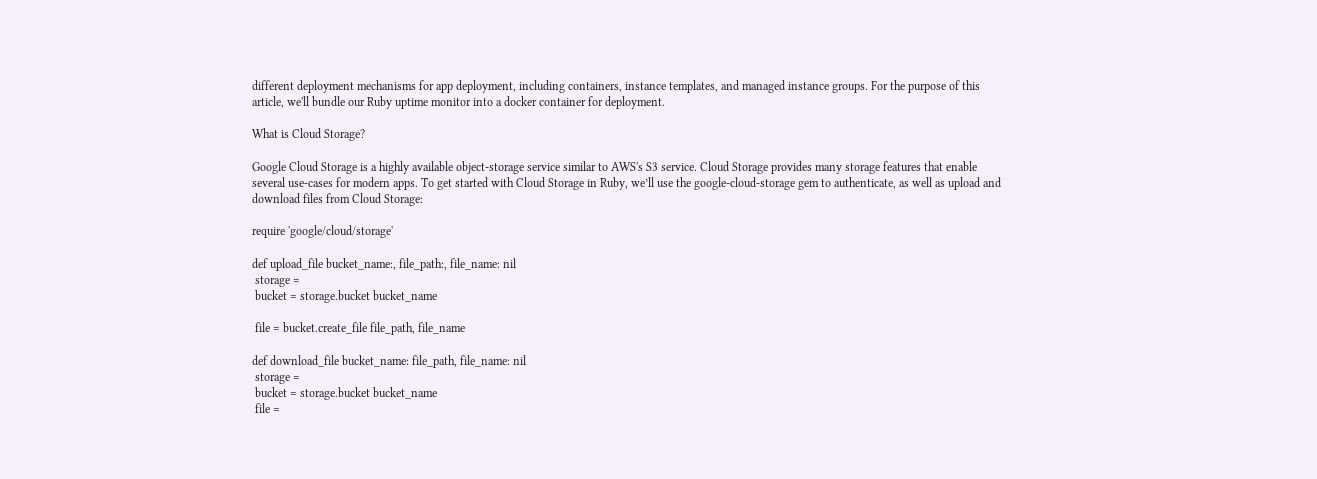different deployment mechanisms for app deployment, including containers, instance templates, and managed instance groups. For the purpose of this article, we'll bundle our Ruby uptime monitor into a docker container for deployment.

What is Cloud Storage?

Google Cloud Storage is a highly available object-storage service similar to AWS's S3 service. Cloud Storage provides many storage features that enable several use-cases for modern apps. To get started with Cloud Storage in Ruby, we’ll use the google-cloud-storage gem to authenticate, as well as upload and download files from Cloud Storage:

require 'google/cloud/storage'

def upload_file bucket_name:, file_path:, file_name: nil
 storage =
 bucket = storage.bucket bucket_name

 file = bucket.create_file file_path, file_name

def download_file bucket_name: file_path, file_name: nil
 storage =
 bucket = storage.bucket bucket_name
 file =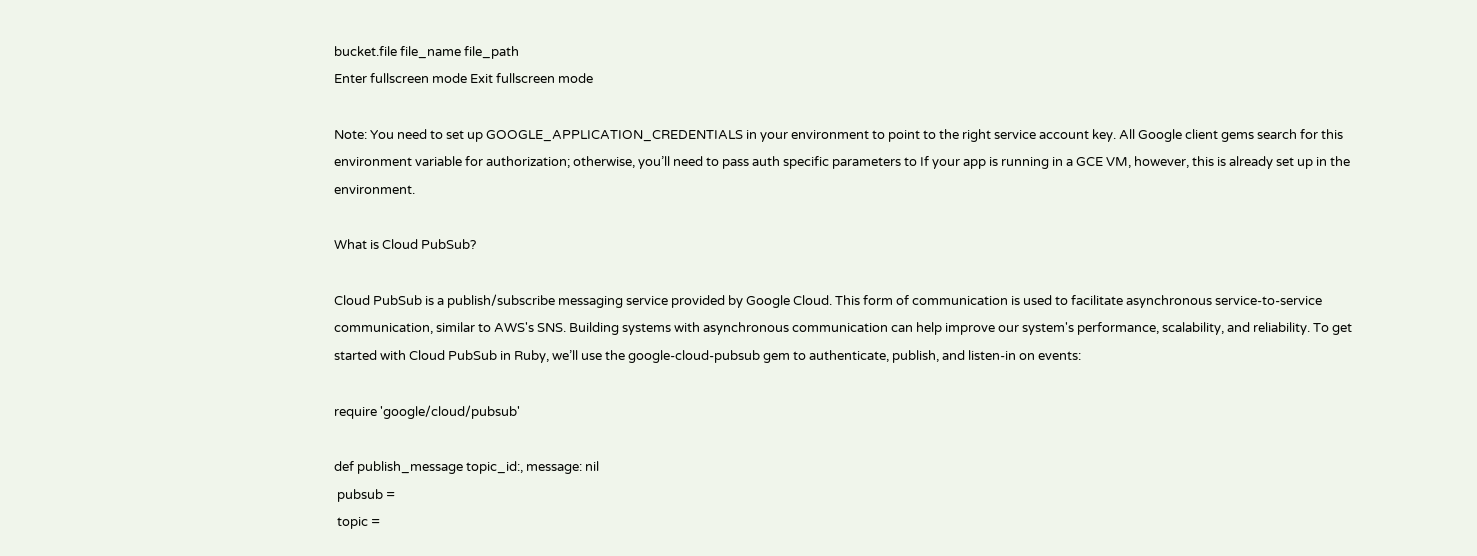bucket.file file_name file_path
Enter fullscreen mode Exit fullscreen mode

Note: You need to set up GOOGLE_APPLICATION_CREDENTIALS in your environment to point to the right service account key. All Google client gems search for this environment variable for authorization; otherwise, you’ll need to pass auth specific parameters to If your app is running in a GCE VM, however, this is already set up in the environment.

What is Cloud PubSub?

Cloud PubSub is a publish/subscribe messaging service provided by Google Cloud. This form of communication is used to facilitate asynchronous service-to-service communication, similar to AWS's SNS. Building systems with asynchronous communication can help improve our system's performance, scalability, and reliability. To get started with Cloud PubSub in Ruby, we’ll use the google-cloud-pubsub gem to authenticate, publish, and listen-in on events:

require 'google/cloud/pubsub'

def publish_message topic_id:, message: nil
 pubsub =
 topic =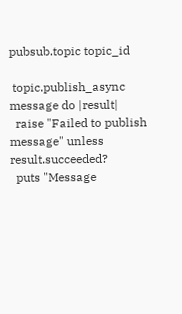pubsub.topic topic_id

 topic.publish_async message do |result|
  raise "Failed to publish message" unless result.succeeded?
  puts "Message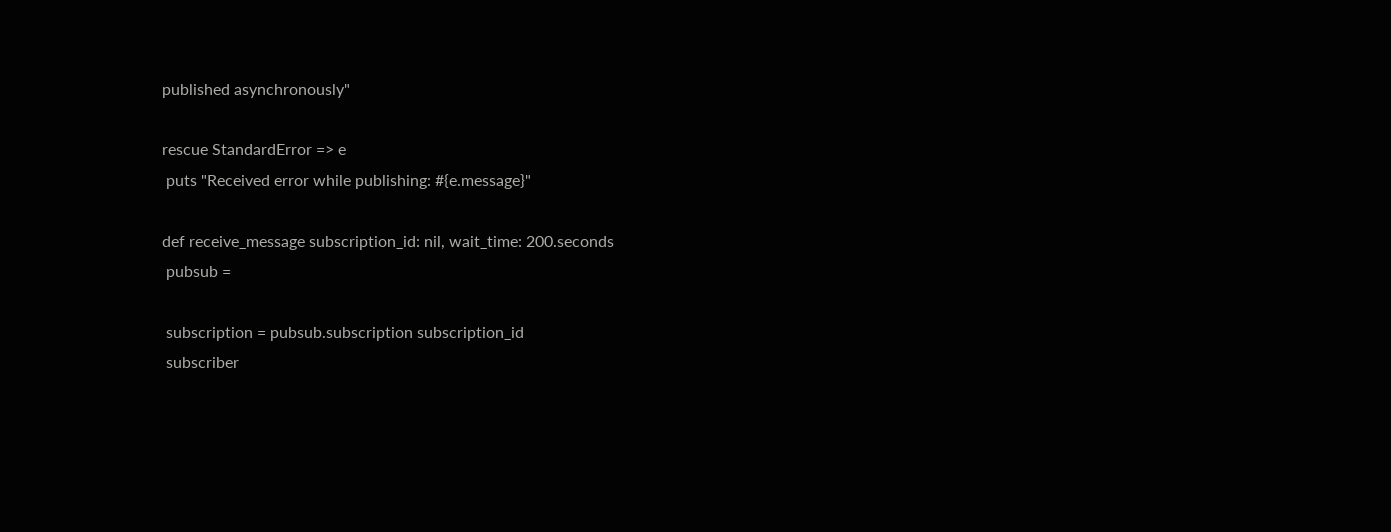published asynchronously"

rescue StandardError => e
 puts "Received error while publishing: #{e.message}"

def receive_message subscription_id: nil, wait_time: 200.seconds
 pubsub =

 subscription = pubsub.subscription subscription_id
 subscriber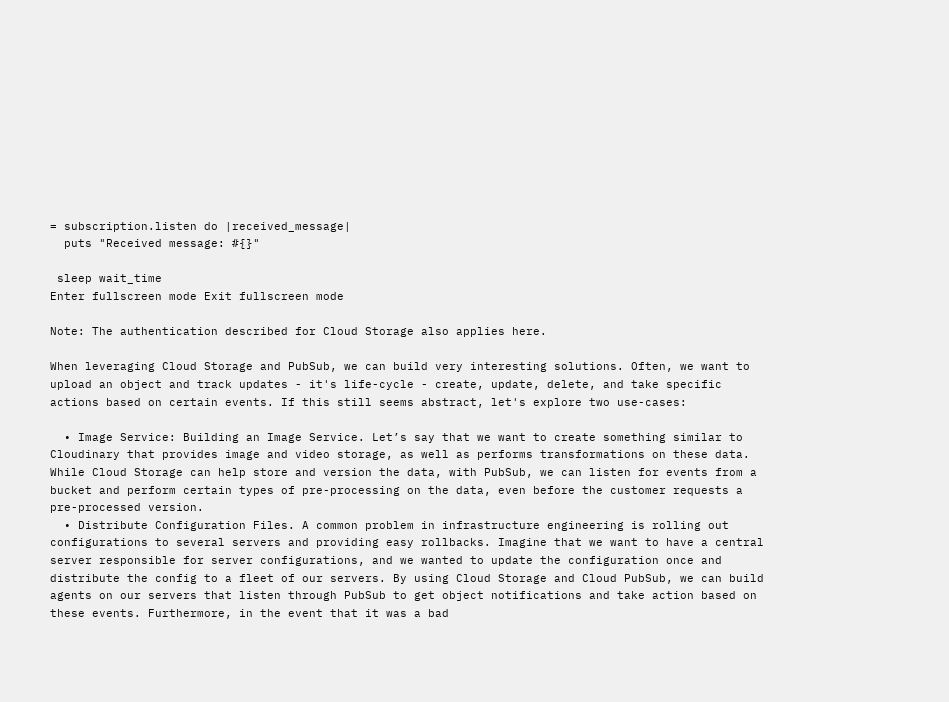= subscription.listen do |received_message|
  puts "Received message: #{}"

 sleep wait_time
Enter fullscreen mode Exit fullscreen mode

Note: The authentication described for Cloud Storage also applies here.

When leveraging Cloud Storage and PubSub, we can build very interesting solutions. Often, we want to upload an object and track updates - it's life-cycle - create, update, delete, and take specific actions based on certain events. If this still seems abstract, let's explore two use-cases:

  • Image Service: Building an Image Service. Let’s say that we want to create something similar to Cloudinary that provides image and video storage, as well as performs transformations on these data. While Cloud Storage can help store and version the data, with PubSub, we can listen for events from a bucket and perform certain types of pre-processing on the data, even before the customer requests a pre-processed version.
  • Distribute Configuration Files. A common problem in infrastructure engineering is rolling out configurations to several servers and providing easy rollbacks. Imagine that we want to have a central server responsible for server configurations, and we wanted to update the configuration once and distribute the config to a fleet of our servers. By using Cloud Storage and Cloud PubSub, we can build agents on our servers that listen through PubSub to get object notifications and take action based on these events. Furthermore, in the event that it was a bad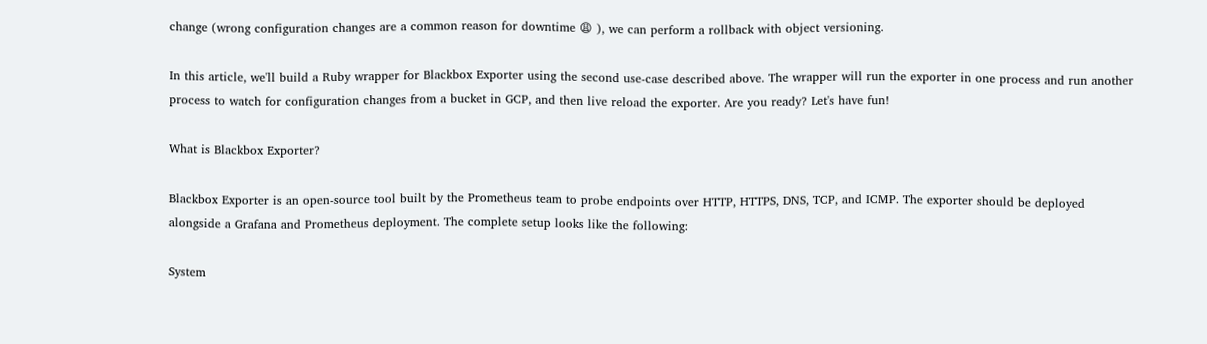change (wrong configuration changes are a common reason for downtime 😩 ), we can perform a rollback with object versioning.

In this article, we'll build a Ruby wrapper for Blackbox Exporter using the second use-case described above. The wrapper will run the exporter in one process and run another process to watch for configuration changes from a bucket in GCP, and then live reload the exporter. Are you ready? Let's have fun!

What is Blackbox Exporter?

Blackbox Exporter is an open-source tool built by the Prometheus team to probe endpoints over HTTP, HTTPS, DNS, TCP, and ICMP. The exporter should be deployed alongside a Grafana and Prometheus deployment. The complete setup looks like the following:

System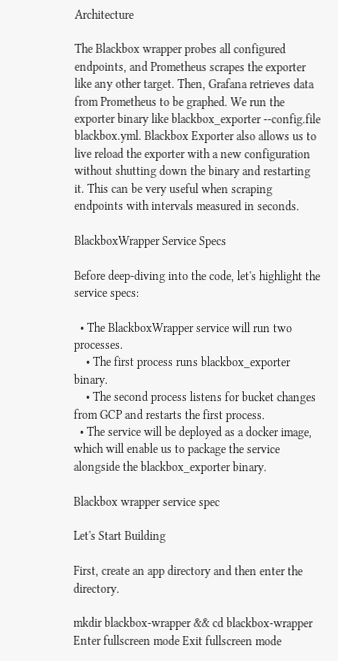Architecture

The Blackbox wrapper probes all configured endpoints, and Prometheus scrapes the exporter like any other target. Then, Grafana retrieves data from Prometheus to be graphed. We run the exporter binary like blackbox_exporter --config.file blackbox.yml. Blackbox Exporter also allows us to live reload the exporter with a new configuration without shutting down the binary and restarting it. This can be very useful when scraping endpoints with intervals measured in seconds.

BlackboxWrapper Service Specs

Before deep-diving into the code, let's highlight the service specs:

  • The BlackboxWrapper service will run two processes.
    • The first process runs blackbox_exporter binary.
    • The second process listens for bucket changes from GCP and restarts the first process.
  • The service will be deployed as a docker image, which will enable us to package the service alongside the blackbox_exporter binary.

Blackbox wrapper service spec

Let's Start Building

First, create an app directory and then enter the directory.

mkdir blackbox-wrapper && cd blackbox-wrapper
Enter fullscreen mode Exit fullscreen mode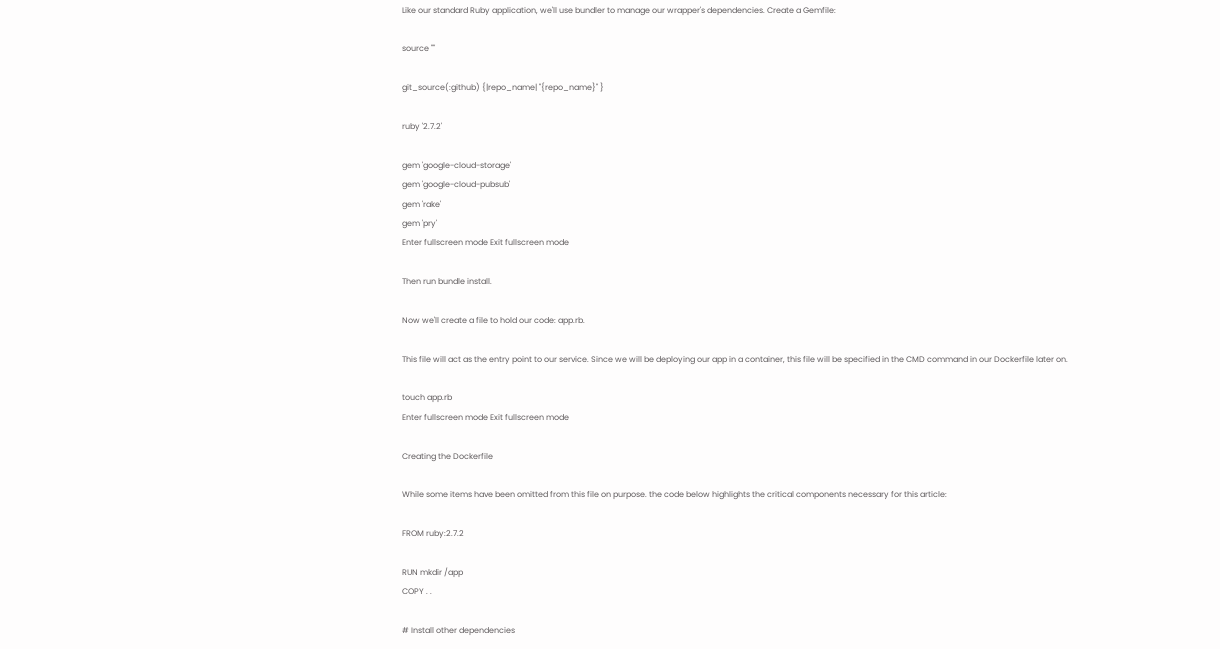Like our standard Ruby application, we'll use bundler to manage our wrapper's dependencies. Create a Gemfile:

source ""

git_source(:github) {|repo_name| "{repo_name}" }

ruby '2.7.2'

gem 'google-cloud-storage'
gem 'google-cloud-pubsub'
gem 'rake'
gem 'pry'
Enter fullscreen mode Exit fullscreen mode

Then run bundle install.

Now we'll create a file to hold our code: app.rb.

This file will act as the entry point to our service. Since we will be deploying our app in a container, this file will be specified in the CMD command in our Dockerfile later on.

touch app.rb
Enter fullscreen mode Exit fullscreen mode

Creating the Dockerfile

While some items have been omitted from this file on purpose. the code below highlights the critical components necessary for this article:

FROM ruby:2.7.2

RUN mkdir /app
COPY . .

# Install other dependencies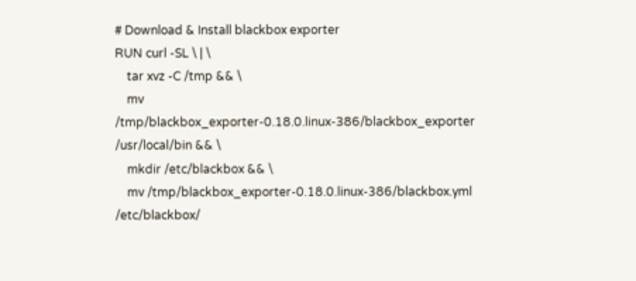# Download & Install blackbox exporter
RUN curl -SL \ | \
    tar xvz -C /tmp && \
    mv /tmp/blackbox_exporter-0.18.0.linux-386/blackbox_exporter /usr/local/bin && \
    mkdir /etc/blackbox && \
    mv /tmp/blackbox_exporter-0.18.0.linux-386/blackbox.yml /etc/blackbox/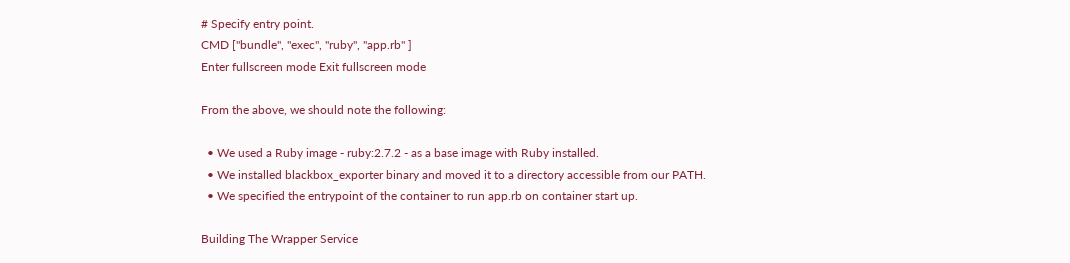# Specify entry point.
CMD ["bundle", "exec", "ruby", "app.rb" ]
Enter fullscreen mode Exit fullscreen mode

From the above, we should note the following:

  • We used a Ruby image - ruby:2.7.2 - as a base image with Ruby installed.
  • We installed blackbox_exporter binary and moved it to a directory accessible from our PATH.
  • We specified the entrypoint of the container to run app.rb on container start up.

Building The Wrapper Service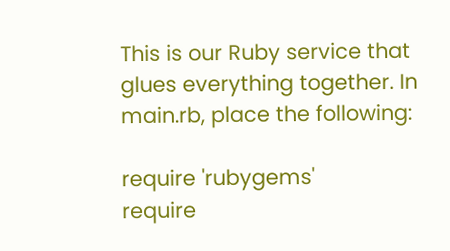This is our Ruby service that glues everything together. In main.rb, place the following:

require 'rubygems'
require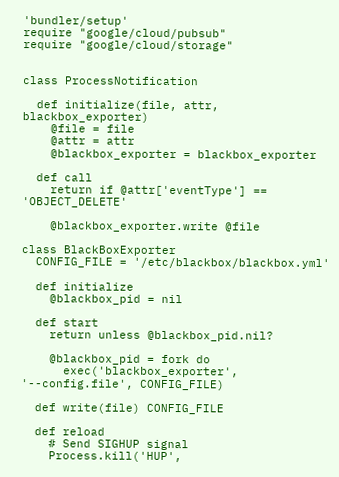'bundler/setup'
require "google/cloud/pubsub"
require "google/cloud/storage"


class ProcessNotification

  def initialize(file, attr, blackbox_exporter)
    @file = file
    @attr = attr
    @blackbox_exporter = blackbox_exporter

  def call
    return if @attr['eventType'] == 'OBJECT_DELETE'

    @blackbox_exporter.write @file

class BlackBoxExporter
  CONFIG_FILE = '/etc/blackbox/blackbox.yml'

  def initialize
    @blackbox_pid = nil

  def start
    return unless @blackbox_pid.nil?

    @blackbox_pid = fork do
      exec('blackbox_exporter', '--config.file', CONFIG_FILE)

  def write(file) CONFIG_FILE

  def reload
    # Send SIGHUP signal
    Process.kill('HUP',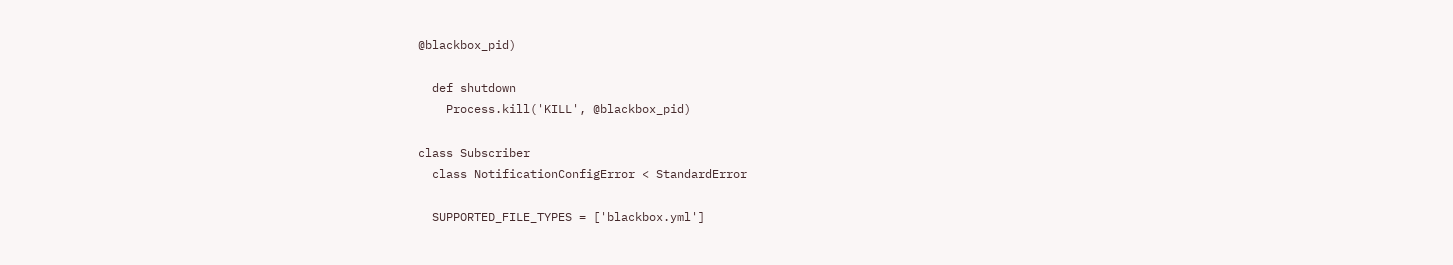@blackbox_pid)

  def shutdown
    Process.kill('KILL', @blackbox_pid)

class Subscriber
  class NotificationConfigError < StandardError

  SUPPORTED_FILE_TYPES = ['blackbox.yml']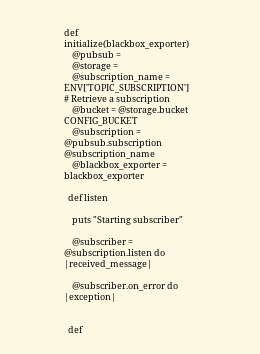def initialize(blackbox_exporter)
    @pubsub =
    @storage =
    @subscription_name = ENV['TOPIC_SUBSCRIPTION']  # Retrieve a subscription
    @bucket = @storage.bucket CONFIG_BUCKET
    @subscription = @pubsub.subscription @subscription_name
    @blackbox_exporter = blackbox_exporter

  def listen

    puts "Starting subscriber"

    @subscriber = @subscription.listen do |received_message|

    @subscriber.on_error do |exception|


  def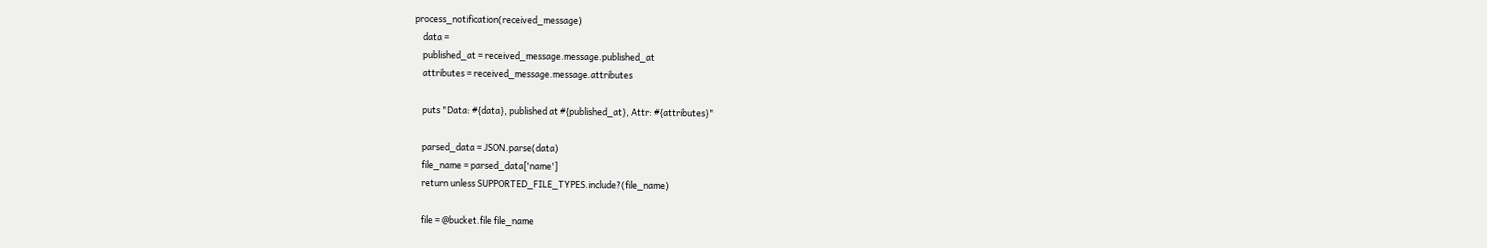process_notification(received_message)
    data =
    published_at = received_message.message.published_at
    attributes = received_message.message.attributes

    puts "Data: #{data}, published at #{published_at}, Attr: #{attributes}"

    parsed_data = JSON.parse(data)
    file_name = parsed_data['name']
    return unless SUPPORTED_FILE_TYPES.include?(file_name)

    file = @bucket.file file_name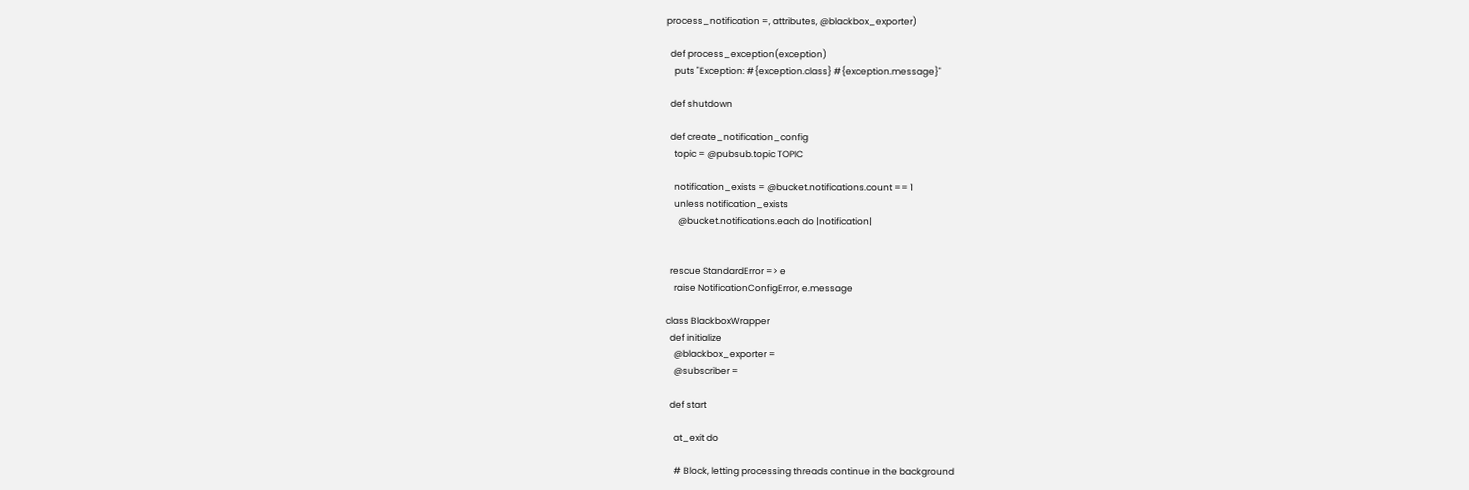process_notification =, attributes, @blackbox_exporter)

  def process_exception(exception)
    puts "Exception: #{exception.class} #{exception.message}"

  def shutdown

  def create_notification_config
    topic = @pubsub.topic TOPIC

    notification_exists = @bucket.notifications.count == 1
    unless notification_exists
      @bucket.notifications.each do |notification|


  rescue StandardError => e
    raise NotificationConfigError, e.message

class BlackboxWrapper
  def initialize
    @blackbox_exporter =
    @subscriber =

  def start

    at_exit do

    # Block, letting processing threads continue in the background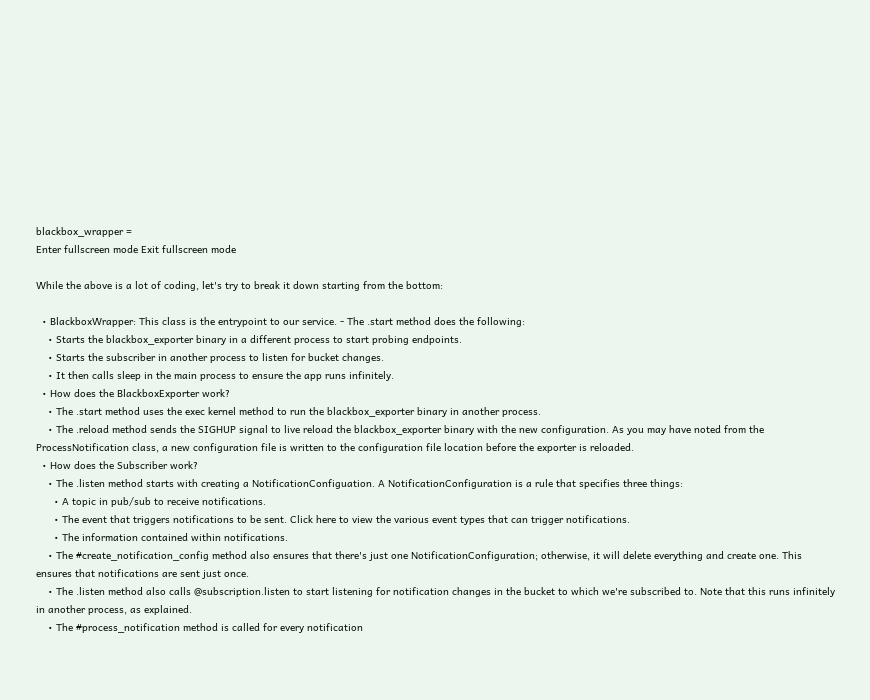blackbox_wrapper =
Enter fullscreen mode Exit fullscreen mode

While the above is a lot of coding, let's try to break it down starting from the bottom:

  • BlackboxWrapper: This class is the entrypoint to our service. - The .start method does the following:
    • Starts the blackbox_exporter binary in a different process to start probing endpoints.
    • Starts the subscriber in another process to listen for bucket changes.
    • It then calls sleep in the main process to ensure the app runs infinitely.
  • How does the BlackboxExporter work?
    • The .start method uses the exec kernel method to run the blackbox_exporter binary in another process.
    • The .reload method sends the SIGHUP signal to live reload the blackbox_exporter binary with the new configuration. As you may have noted from the ProcessNotification class, a new configuration file is written to the configuration file location before the exporter is reloaded.
  • How does the Subscriber work?
    • The .listen method starts with creating a NotificationConfiguation. A NotificationConfiguration is a rule that specifies three things:
      • A topic in pub/sub to receive notifications.
      • The event that triggers notifications to be sent. Click here to view the various event types that can trigger notifications.
      • The information contained within notifications.
    • The #create_notification_config method also ensures that there's just one NotificationConfiguration; otherwise, it will delete everything and create one. This ensures that notifications are sent just once.
    • The .listen method also calls @subscription.listen to start listening for notification changes in the bucket to which we're subscribed to. Note that this runs infinitely in another process, as explained.
    • The #process_notification method is called for every notification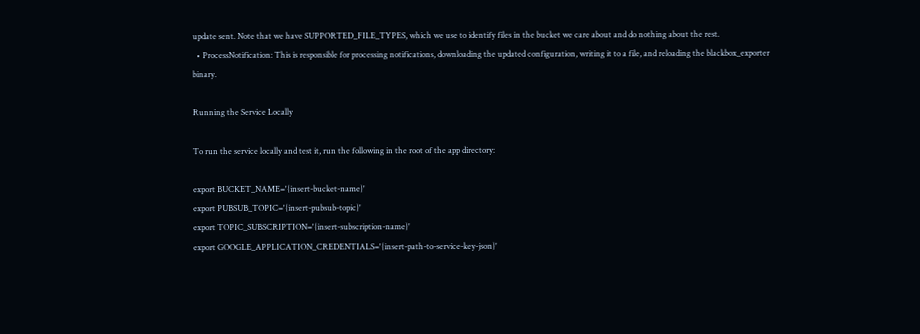update sent. Note that we have SUPPORTED_FILE_TYPES, which we use to identify files in the bucket we care about and do nothing about the rest.
  • ProcessNotification: This is responsible for processing notifications, downloading the updated configuration, writing it to a file, and reloading the blackbox_exporter binary.

Running the Service Locally

To run the service locally and test it, run the following in the root of the app directory:

export BUCKET_NAME='{insert-bucket-name}'
export PUBSUB_TOPIC='{insert-pubsub-topic}'
export TOPIC_SUBSCRIPTION='{insert-subscription-name}'
export GOOGLE_APPLICATION_CREDENTIALS='{insert-path-to-service-key-json}'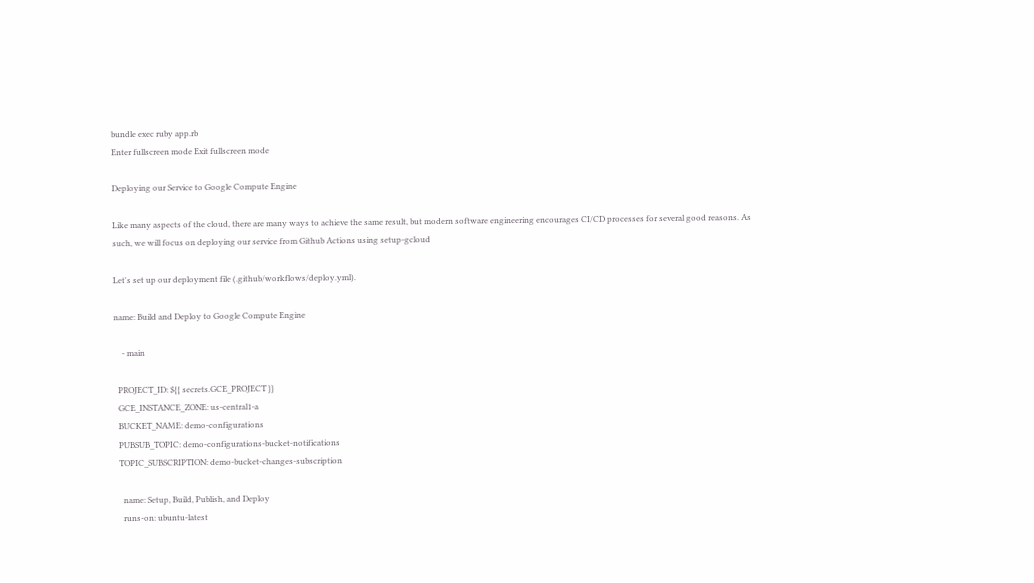bundle exec ruby app.rb
Enter fullscreen mode Exit fullscreen mode

Deploying our Service to Google Compute Engine

Like many aspects of the cloud, there are many ways to achieve the same result, but modern software engineering encourages CI/CD processes for several good reasons. As such, we will focus on deploying our service from Github Actions using setup-gcloud

Let's set up our deployment file (.github/workflows/deploy.yml).

name: Build and Deploy to Google Compute Engine

    - main

  PROJECT_ID: ${{ secrets.GCE_PROJECT }}
  GCE_INSTANCE_ZONE: us-central1-a
  BUCKET_NAME: demo-configurations
  PUBSUB_TOPIC: demo-configurations-bucket-notifications
  TOPIC_SUBSCRIPTION: demo-bucket-changes-subscription

    name: Setup, Build, Publish, and Deploy
    runs-on: ubuntu-latest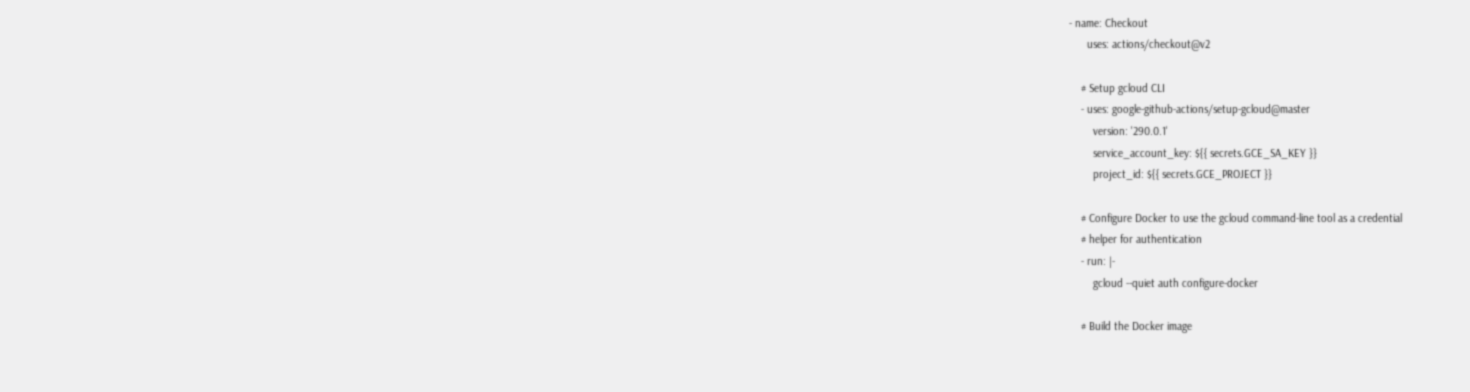- name: Checkout
      uses: actions/checkout@v2

    # Setup gcloud CLI
    - uses: google-github-actions/setup-gcloud@master
        version: '290.0.1'
        service_account_key: ${{ secrets.GCE_SA_KEY }}
        project_id: ${{ secrets.GCE_PROJECT }}

    # Configure Docker to use the gcloud command-line tool as a credential
    # helper for authentication
    - run: |-
        gcloud --quiet auth configure-docker

    # Build the Docker image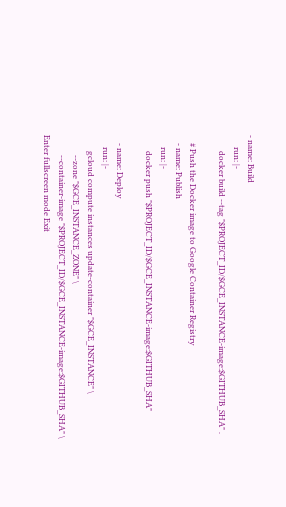- name: Build
      run: |-
        docker build --tag "$PROJECT_ID/$GCE_INSTANCE-image:$GITHUB_SHA" .

    # Push the Docker image to Google Container Registry
    - name: Publish
      run: |-
        docker push "$PROJECT_ID/$GCE_INSTANCE-image:$GITHUB_SHA"

    - name: Deploy
      run: |-
        gcloud compute instances update-container "$GCE_INSTANCE" \
          --zone "$GCE_INSTANCE_ZONE" \
          --container-image "$PROJECT_ID/$GCE_INSTANCE-image:$GITHUB_SHA" \
Enter fullscreen mode Exit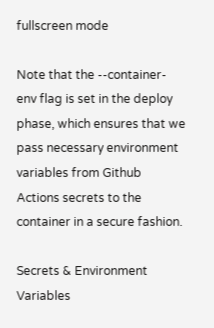fullscreen mode

Note that the --container-env flag is set in the deploy phase, which ensures that we pass necessary environment variables from Github Actions secrets to the container in a secure fashion.

Secrets & Environment Variables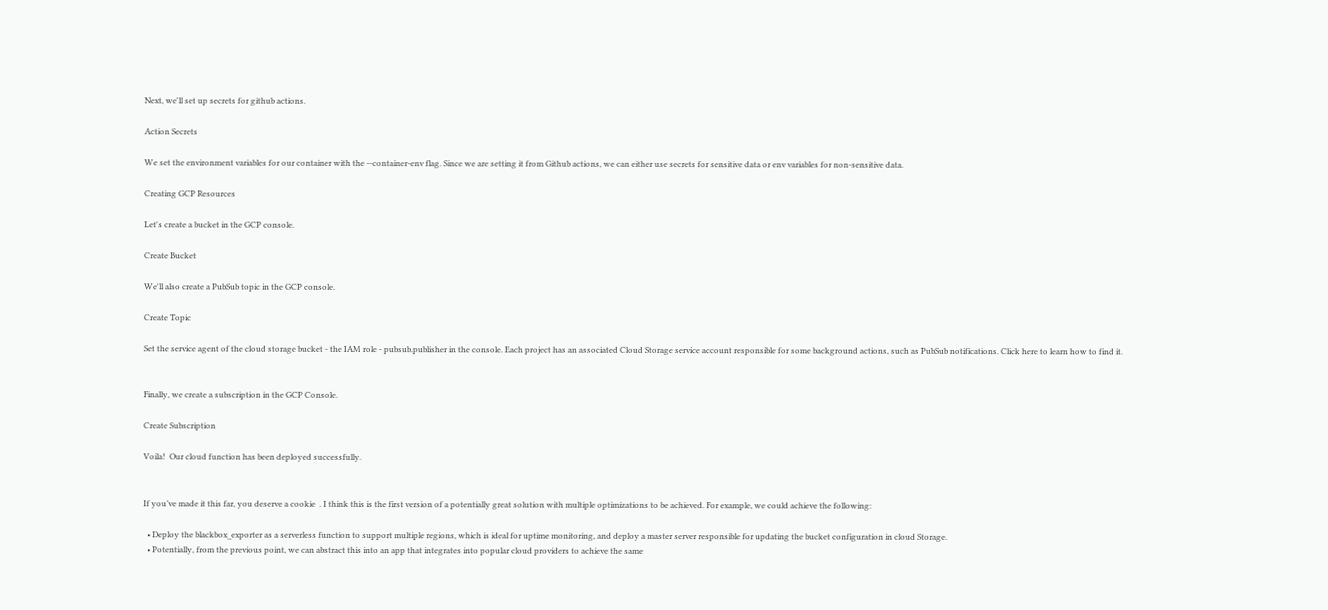Next, we'll set up secrets for github actions.

Action Secrets

We set the environment variables for our container with the --container-env flag. Since we are setting it from Github actions, we can either use secrets for sensitive data or env variables for non-sensitive data.

Creating GCP Resources

Let's create a bucket in the GCP console.

Create Bucket

We'll also create a PubSub topic in the GCP console.

Create Topic

Set the service agent of the cloud storage bucket - the IAM role - pubsub.publisher in the console. Each project has an associated Cloud Storage service account responsible for some background actions, such as PubSub notifications. Click here to learn how to find it.


Finally, we create a subscription in the GCP Console.

Create Subscription

Voila!  Our cloud function has been deployed successfully.


If you’ve made it this far, you deserve a cookie  . I think this is the first version of a potentially great solution with multiple optimizations to be achieved. For example, we could achieve the following:

  • Deploy the blackbox_exporter as a serverless function to support multiple regions, which is ideal for uptime monitoring, and deploy a master server responsible for updating the bucket configuration in cloud Storage.
  • Potentially, from the previous point, we can abstract this into an app that integrates into popular cloud providers to achieve the same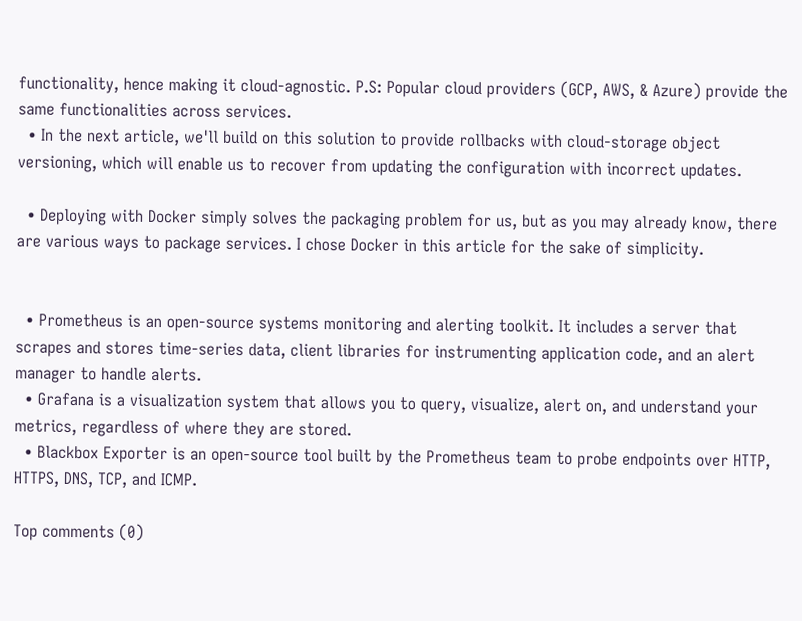functionality, hence making it cloud-agnostic. P.S: Popular cloud providers (GCP, AWS, & Azure) provide the same functionalities across services.
  • In the next article, we'll build on this solution to provide rollbacks with cloud-storage object versioning, which will enable us to recover from updating the configuration with incorrect updates.

  • Deploying with Docker simply solves the packaging problem for us, but as you may already know, there are various ways to package services. I chose Docker in this article for the sake of simplicity.


  • Prometheus is an open-source systems monitoring and alerting toolkit. It includes a server that scrapes and stores time-series data, client libraries for instrumenting application code, and an alert manager to handle alerts.
  • Grafana is a visualization system that allows you to query, visualize, alert on, and understand your metrics, regardless of where they are stored.
  • Blackbox Exporter is an open-source tool built by the Prometheus team to probe endpoints over HTTP, HTTPS, DNS, TCP, and ICMP.

Top comments (0)